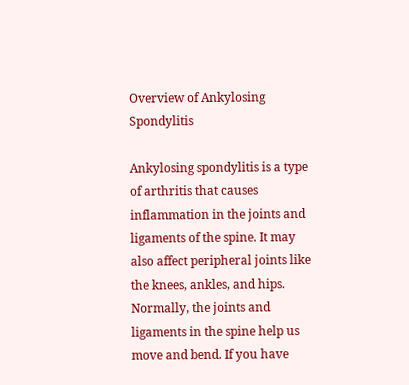Overview of Ankylosing Spondylitis

Ankylosing spondylitis is a type of arthritis that causes inflammation in the joints and ligaments of the spine. It may also affect peripheral joints like the knees, ankles, and hips. Normally, the joints and ligaments in the spine help us move and bend. If you have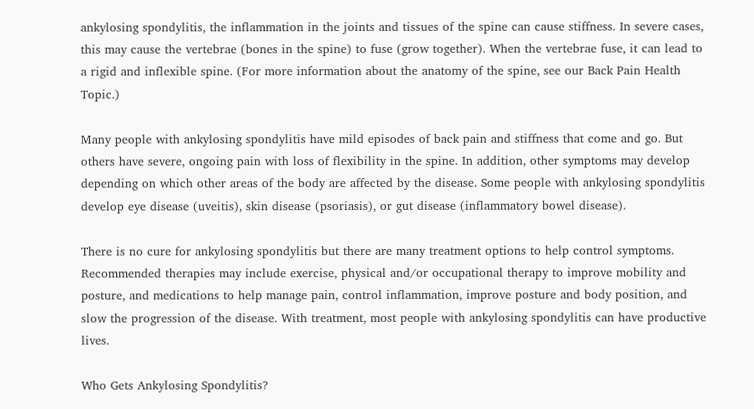ankylosing spondylitis, the inflammation in the joints and tissues of the spine can cause stiffness. In severe cases, this may cause the vertebrae (bones in the spine) to fuse (grow together). When the vertebrae fuse, it can lead to a rigid and inflexible spine. (For more information about the anatomy of the spine, see our Back Pain Health Topic.)

Many people with ankylosing spondylitis have mild episodes of back pain and stiffness that come and go. But others have severe, ongoing pain with loss of flexibility in the spine. In addition, other symptoms may develop depending on which other areas of the body are affected by the disease. Some people with ankylosing spondylitis develop eye disease (uveitis), skin disease (psoriasis), or gut disease (inflammatory bowel disease).

There is no cure for ankylosing spondylitis but there are many treatment options to help control symptoms. Recommended therapies may include exercise, physical and/or occupational therapy to improve mobility and posture, and medications to help manage pain, control inflammation, improve posture and body position, and slow the progression of the disease. With treatment, most people with ankylosing spondylitis can have productive lives.

Who Gets Ankylosing Spondylitis?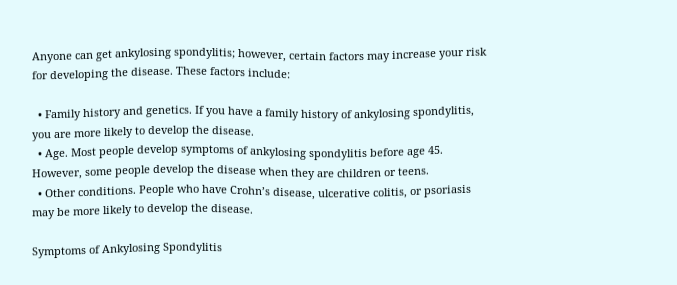Anyone can get ankylosing spondylitis; however, certain factors may increase your risk for developing the disease. These factors include:

  • Family history and genetics. If you have a family history of ankylosing spondylitis, you are more likely to develop the disease.
  • Age. Most people develop symptoms of ankylosing spondylitis before age 45.   However, some people develop the disease when they are children or teens.
  • Other conditions. People who have Crohn’s disease, ulcerative colitis, or psoriasis may be more likely to develop the disease.

Symptoms of Ankylosing Spondylitis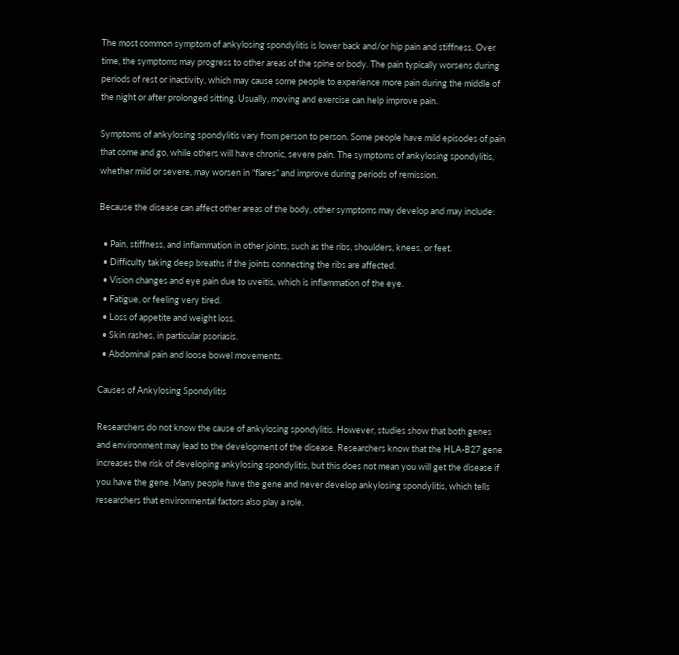The most common symptom of ankylosing spondylitis is lower back and/or hip pain and stiffness. Over time, the symptoms may progress to other areas of the spine or body. The pain typically worsens during periods of rest or inactivity, which may cause some people to experience more pain during the middle of the night or after prolonged sitting. Usually, moving and exercise can help improve pain.

Symptoms of ankylosing spondylitis vary from person to person. Some people have mild episodes of pain that come and go, while others will have chronic, severe pain. The symptoms of ankylosing spondylitis, whether mild or severe, may worsen in “flares” and improve during periods of remission.

Because the disease can affect other areas of the body, other symptoms may develop and may include:

  • Pain, stiffness, and inflammation in other joints, such as the ribs, shoulders, knees, or feet.
  • Difficulty taking deep breaths if the joints connecting the ribs are affected.
  • Vision changes and eye pain due to uveitis, which is inflammation of the eye.
  • Fatigue, or feeling very tired.
  • Loss of appetite and weight loss.
  • Skin rashes, in particular psoriasis.
  • Abdominal pain and loose bowel movements.

Causes of Ankylosing Spondylitis

Researchers do not know the cause of ankylosing spondylitis. However, studies show that both genes and environment may lead to the development of the disease. Researchers know that the HLA-B27 gene increases the risk of developing ankylosing spondylitis, but this does not mean you will get the disease if you have the gene. Many people have the gene and never develop ankylosing spondylitis, which tells researchers that environmental factors also play a role.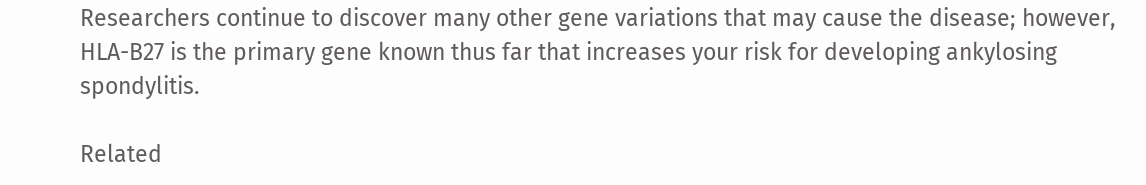Researchers continue to discover many other gene variations that may cause the disease; however, HLA-B27 is the primary gene known thus far that increases your risk for developing ankylosing spondylitis.

Related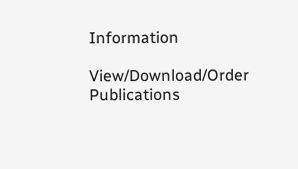Information

View/Download/Order Publications